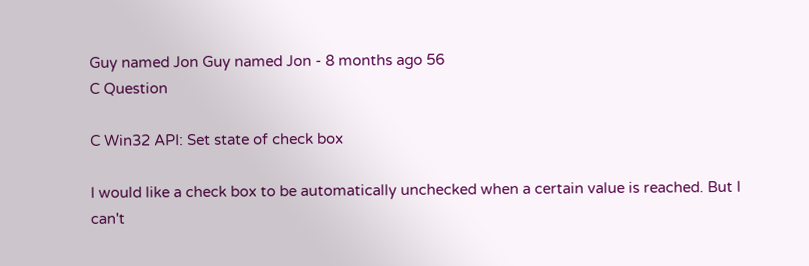Guy named Jon Guy named Jon - 8 months ago 56
C Question

C Win32 API: Set state of check box

I would like a check box to be automatically unchecked when a certain value is reached. But I can't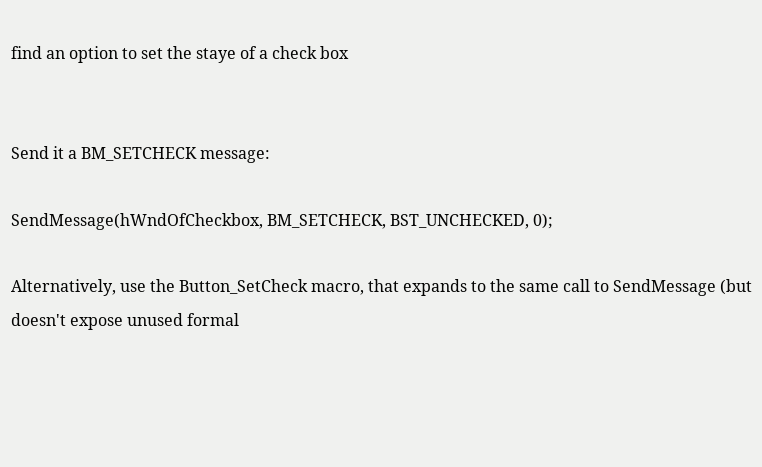find an option to set the staye of a check box


Send it a BM_SETCHECK message:

SendMessage(hWndOfCheckbox, BM_SETCHECK, BST_UNCHECKED, 0);

Alternatively, use the Button_SetCheck macro, that expands to the same call to SendMessage (but doesn't expose unused formal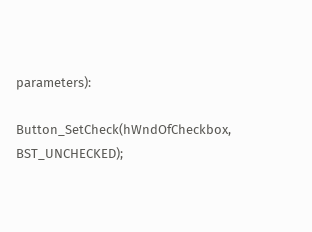parameters):

Button_SetCheck(hWndOfCheckbox, BST_UNCHECKED);